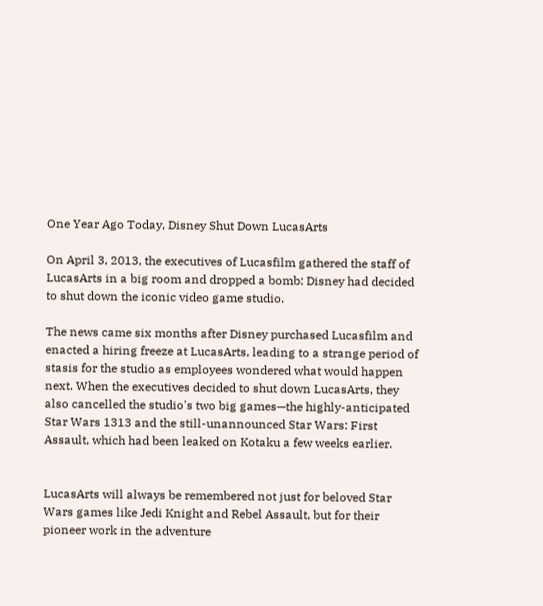One Year Ago Today, Disney Shut Down LucasArts

On April 3, 2013, the executives of Lucasfilm gathered the staff of LucasArts in a big room and dropped a bomb: Disney had decided to shut down the iconic video game studio.

The news came six months after Disney purchased Lucasfilm and enacted a hiring freeze at LucasArts, leading to a strange period of stasis for the studio as employees wondered what would happen next. When the executives decided to shut down LucasArts, they also cancelled the studio's two big games—the highly-anticipated Star Wars 1313 and the still-unannounced Star Wars: First Assault, which had been leaked on Kotaku a few weeks earlier.


LucasArts will always be remembered not just for beloved Star Wars games like Jedi Knight and Rebel Assault, but for their pioneer work in the adventure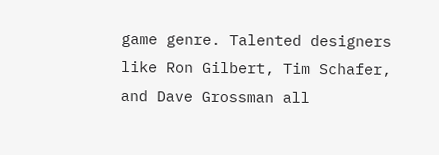game genre. Talented designers like Ron Gilbert, Tim Schafer, and Dave Grossman all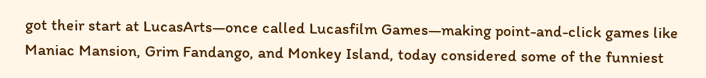got their start at LucasArts—once called Lucasfilm Games—making point-and-click games like Maniac Mansion, Grim Fandango, and Monkey Island, today considered some of the funniest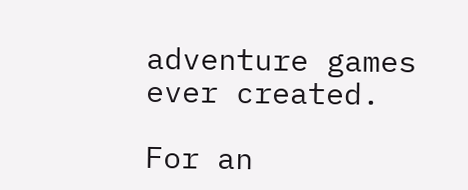adventure games ever created.

For an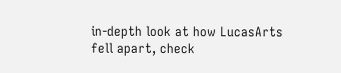in-depth look at how LucasArts fell apart, check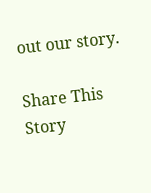out our story.

Share This Story